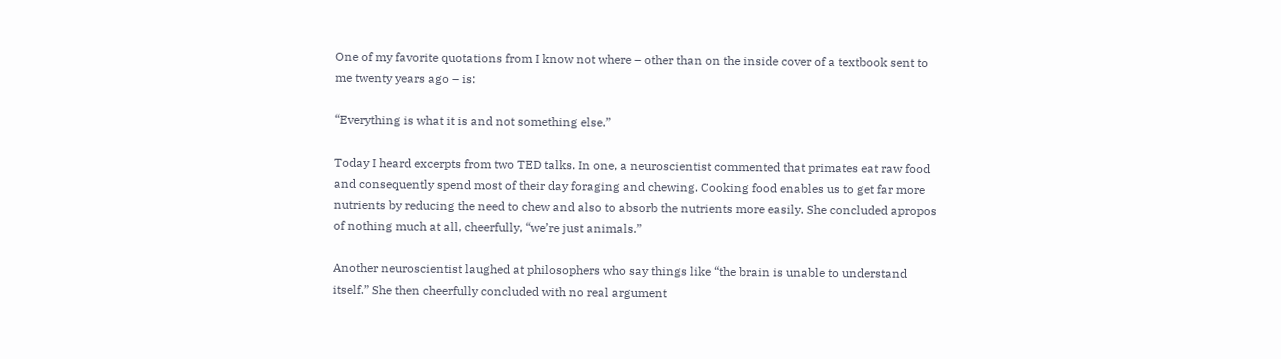One of my favorite quotations from I know not where – other than on the inside cover of a textbook sent to me twenty years ago – is:

“Everything is what it is and not something else.”

Today I heard excerpts from two TED talks. In one, a neuroscientist commented that primates eat raw food and consequently spend most of their day foraging and chewing. Cooking food enables us to get far more nutrients by reducing the need to chew and also to absorb the nutrients more easily. She concluded apropos of nothing much at all, cheerfully, “we’re just animals.”

Another neuroscientist laughed at philosophers who say things like “the brain is unable to understand itself.” She then cheerfully concluded with no real argument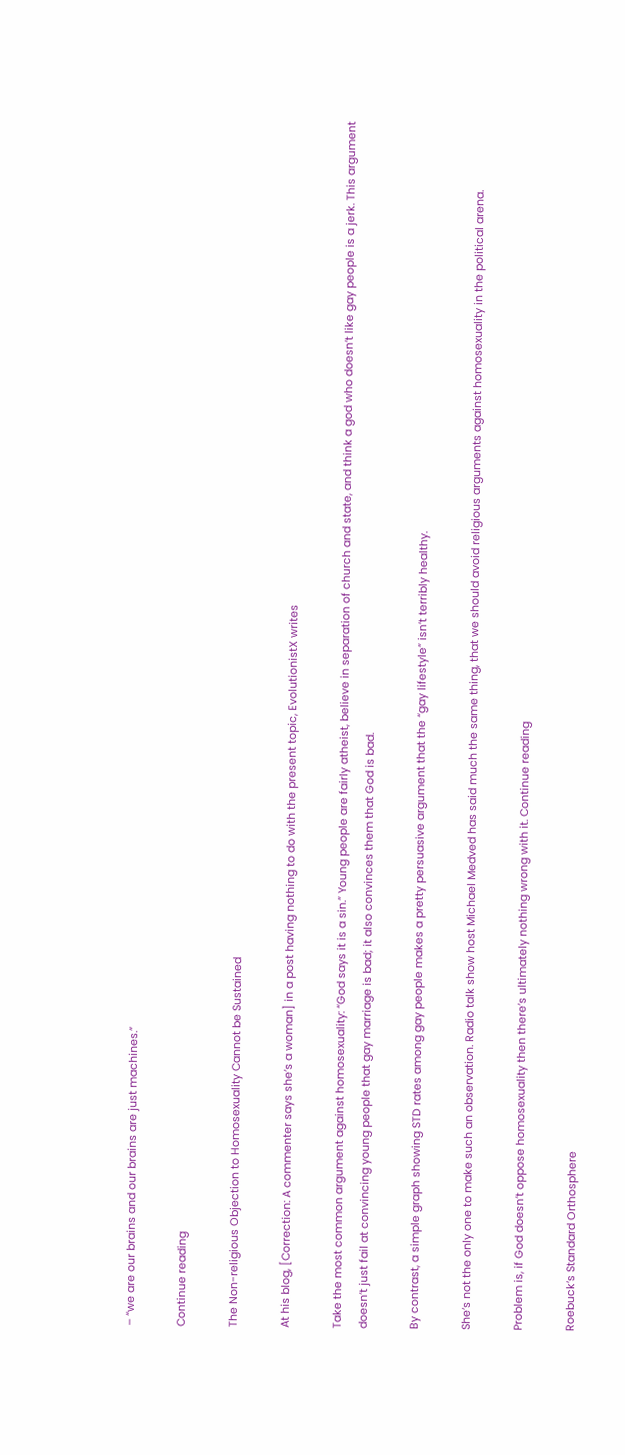– “we are our brains and our brains are just machines.”

Continue reading

The Non-religious Objection to Homosexuality Cannot be Sustained

At his blog, [Correction: A commenter says she’s a woman] in a post having nothing to do with the present topic, EvolutionistX writes

Take the most common argument against homosexuality: “God says it is a sin.” Young people are fairly atheist, believe in separation of church and state, and think a god who doesn’t like gay people is a jerk. This argument doesn’t just fail at convincing young people that gay marriage is bad; it also convinces them that God is bad.

By contrast, a simple graph showing STD rates among gay people makes a pretty persuasive argument that the “gay lifestyle” isn’t terribly healthy.

She’s not the only one to make such an observation. Radio talk show host Michael Medved has said much the same thing, that we should avoid religious arguments against homosexuality in the political arena.

Problem is, if God doesn’t oppose homosexuality then there’s ultimately nothing wrong with it. Continue reading

Roebuck’s Standard Orthosphere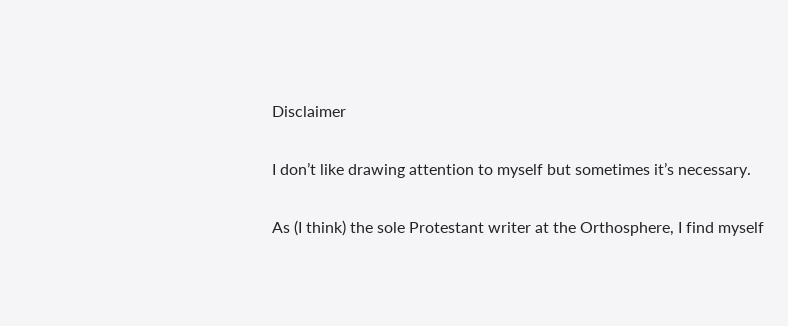Disclaimer

I don’t like drawing attention to myself but sometimes it’s necessary.

As (I think) the sole Protestant writer at the Orthosphere, I find myself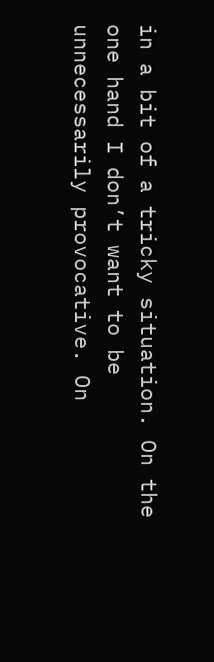in a bit of a tricky situation. On the one hand I don’t want to be unnecessarily provocative. On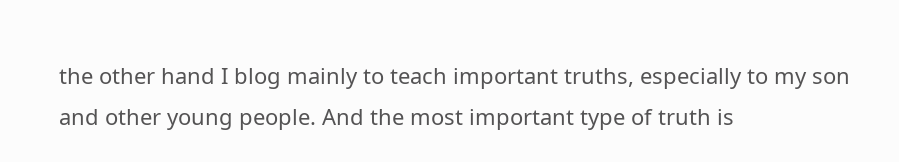the other hand I blog mainly to teach important truths, especially to my son and other young people. And the most important type of truth is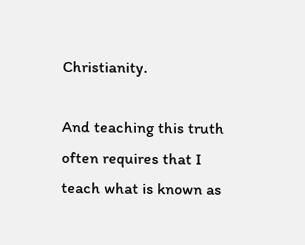Christianity.

And teaching this truth often requires that I teach what is known as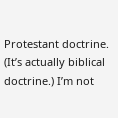Protestant doctrine. (It’s actually biblical doctrine.) I’m not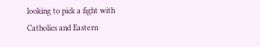looking to pick a fight with Catholics and Eastern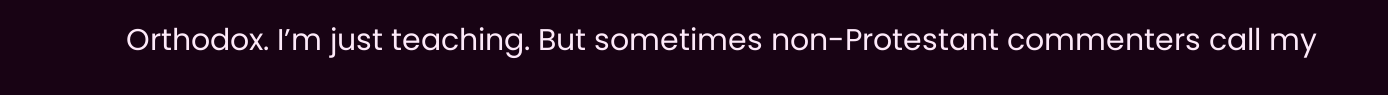Orthodox. I’m just teaching. But sometimes non-Protestant commenters call my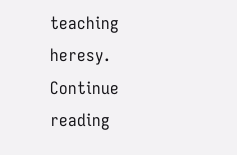teaching heresy. Continue reading